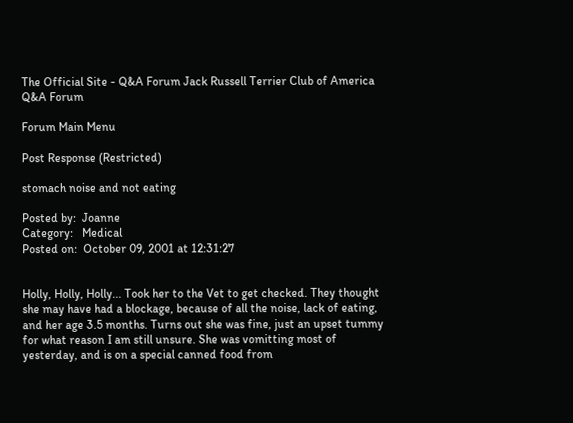The Official Site - Q&A Forum Jack Russell Terrier Club of America
Q&A Forum

Forum Main Menu

Post Response (Restricted)

stomach noise and not eating

Posted by:  Joanne
Category:   Medical
Posted on:  October 09, 2001 at 12:31:27


Holly, Holly, Holly... Took her to the Vet to get checked. They thought she may have had a blockage, because of all the noise, lack of eating, and her age 3.5 months. Turns out she was fine, just an upset tummy for what reason I am still unsure. She was vomitting most of yesterday, and is on a special canned food from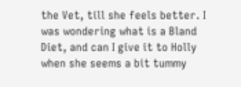the Vet, till she feels better. I was wondering what is a Bland Diet, and can I give it to Holly when she seems a bit tummy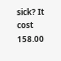sick? It cost 158.00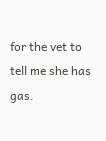for the vet to tell me she has gas.